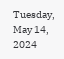Tuesday, May 14, 2024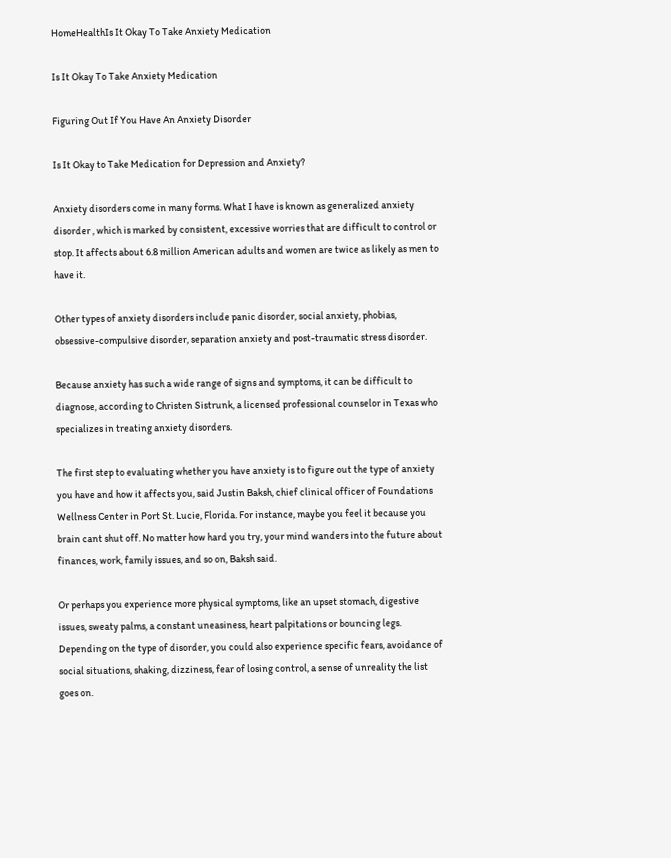HomeHealthIs It Okay To Take Anxiety Medication

Is It Okay To Take Anxiety Medication

Figuring Out If You Have An Anxiety Disorder

Is It Okay to Take Medication for Depression and Anxiety?

Anxiety disorders come in many forms. What I have is known as generalized anxiety disorder , which is marked by consistent, excessive worries that are difficult to control or stop. It affects about 6.8 million American adults and women are twice as likely as men to have it.

Other types of anxiety disorders include panic disorder, social anxiety, phobias, obsessive-compulsive disorder, separation anxiety and post-traumatic stress disorder.

Because anxiety has such a wide range of signs and symptoms, it can be difficult to diagnose, according to Christen Sistrunk, a licensed professional counselor in Texas who specializes in treating anxiety disorders.

The first step to evaluating whether you have anxiety is to figure out the type of anxiety you have and how it affects you, said Justin Baksh, chief clinical officer of Foundations Wellness Center in Port St. Lucie, Florida. For instance, maybe you feel it because you brain cant shut off. No matter how hard you try, your mind wanders into the future about finances, work, family issues, and so on, Baksh said.

Or perhaps you experience more physical symptoms, like an upset stomach, digestive issues, sweaty palms, a constant uneasiness, heart palpitations or bouncing legs. Depending on the type of disorder, you could also experience specific fears, avoidance of social situations, shaking, dizziness, fear of losing control, a sense of unreality the list goes on.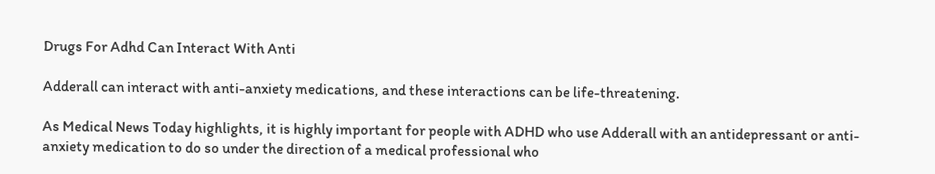Drugs For Adhd Can Interact With Anti

Adderall can interact with anti-anxiety medications, and these interactions can be life-threatening.

As Medical News Today highlights, it is highly important for people with ADHD who use Adderall with an antidepressant or anti-anxiety medication to do so under the direction of a medical professional who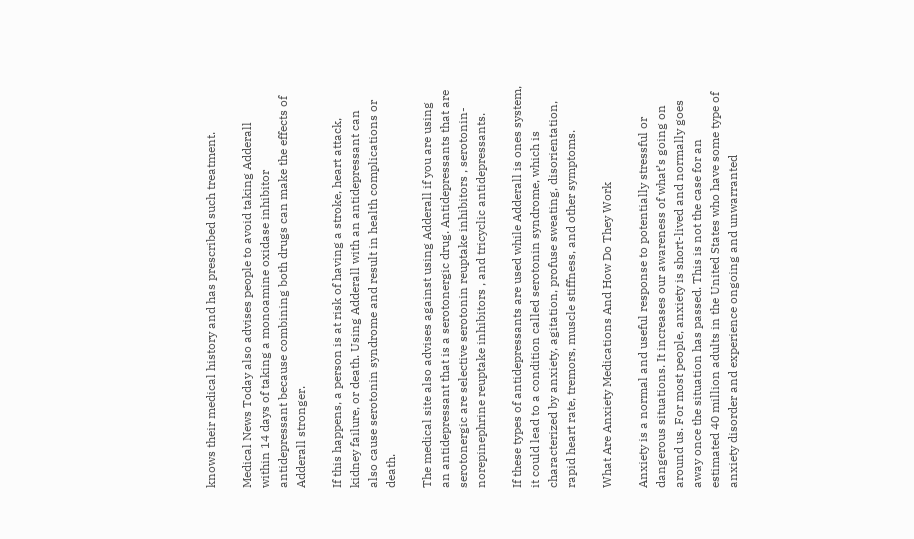knows their medical history and has prescribed such treatment.

Medical News Today also advises people to avoid taking Adderall within 14 days of taking a monoamine oxidase inhibitor antidepressant because combining both drugs can make the effects of Adderall stronger.

If this happens, a person is at risk of having a stroke, heart attack, kidney failure, or death. Using Adderall with an antidepressant can also cause serotonin syndrome and result in health complications or death.

The medical site also advises against using Adderall if you are using an antidepressant that is a serotonergic drug. Antidepressants that are serotonergic are selective serotonin reuptake inhibitors , serotonin-norepinephrine reuptake inhibitors , and tricyclic antidepressants.

If these types of antidepressants are used while Adderall is ones system, it could lead to a condition called serotonin syndrome, which is characterized by anxiety, agitation, profuse sweating, disorientation, rapid heart rate, tremors, muscle stiffness, and other symptoms.

What Are Anxiety Medications And How Do They Work

Anxiety is a normal and useful response to potentially stressful or dangerous situations. It increases our awareness of what’s going on around us. For most people, anxiety is short-lived and normally goes away once the situation has passed. This is not the case for an estimated 40 million adults in the United States who have some type of anxiety disorder and experience ongoing and unwarranted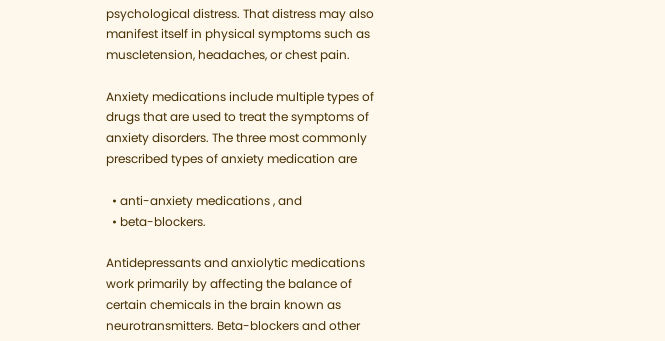psychological distress. That distress may also manifest itself in physical symptoms such as muscletension, headaches, or chest pain.

Anxiety medications include multiple types of drugs that are used to treat the symptoms of anxiety disorders. The three most commonly prescribed types of anxiety medication are

  • anti-anxiety medications , and
  • beta-blockers.

Antidepressants and anxiolytic medications work primarily by affecting the balance of certain chemicals in the brain known as neurotransmitters. Beta-blockers and other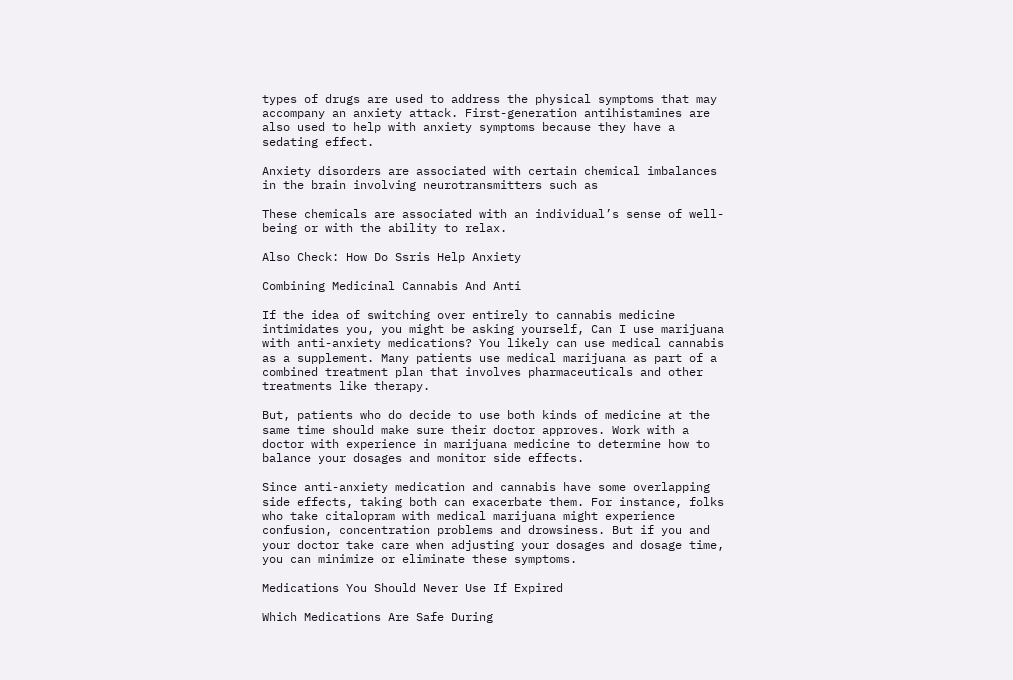types of drugs are used to address the physical symptoms that may accompany an anxiety attack. First-generation antihistamines are also used to help with anxiety symptoms because they have a sedating effect.

Anxiety disorders are associated with certain chemical imbalances in the brain involving neurotransmitters such as

These chemicals are associated with an individual’s sense of well-being or with the ability to relax.

Also Check: How Do Ssris Help Anxiety

Combining Medicinal Cannabis And Anti

If the idea of switching over entirely to cannabis medicine intimidates you, you might be asking yourself, Can I use marijuana with anti-anxiety medications? You likely can use medical cannabis as a supplement. Many patients use medical marijuana as part of a combined treatment plan that involves pharmaceuticals and other treatments like therapy.

But, patients who do decide to use both kinds of medicine at the same time should make sure their doctor approves. Work with a doctor with experience in marijuana medicine to determine how to balance your dosages and monitor side effects.

Since anti-anxiety medication and cannabis have some overlapping side effects, taking both can exacerbate them. For instance, folks who take citalopram with medical marijuana might experience confusion, concentration problems and drowsiness. But if you and your doctor take care when adjusting your dosages and dosage time, you can minimize or eliminate these symptoms.

Medications You Should Never Use If Expired

Which Medications Are Safe During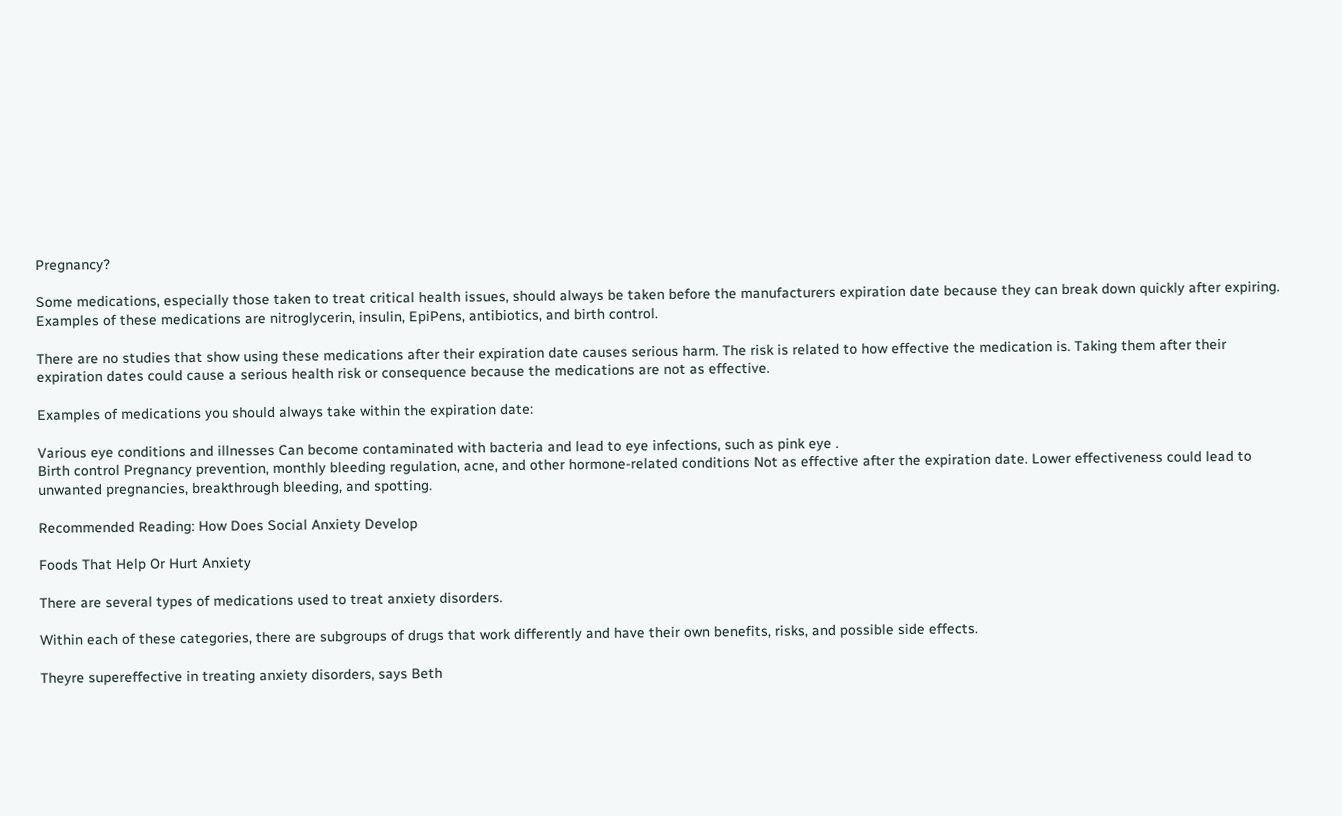Pregnancy?

Some medications, especially those taken to treat critical health issues, should always be taken before the manufacturers expiration date because they can break down quickly after expiring. Examples of these medications are nitroglycerin, insulin, EpiPens, antibiotics, and birth control.

There are no studies that show using these medications after their expiration date causes serious harm. The risk is related to how effective the medication is. Taking them after their expiration dates could cause a serious health risk or consequence because the medications are not as effective.

Examples of medications you should always take within the expiration date:

Various eye conditions and illnesses Can become contaminated with bacteria and lead to eye infections, such as pink eye .
Birth control Pregnancy prevention, monthly bleeding regulation, acne, and other hormone-related conditions Not as effective after the expiration date. Lower effectiveness could lead to unwanted pregnancies, breakthrough bleeding, and spotting.

Recommended Reading: How Does Social Anxiety Develop

Foods That Help Or Hurt Anxiety

There are several types of medications used to treat anxiety disorders.

Within each of these categories, there are subgroups of drugs that work differently and have their own benefits, risks, and possible side effects.

Theyre supereffective in treating anxiety disorders, says Beth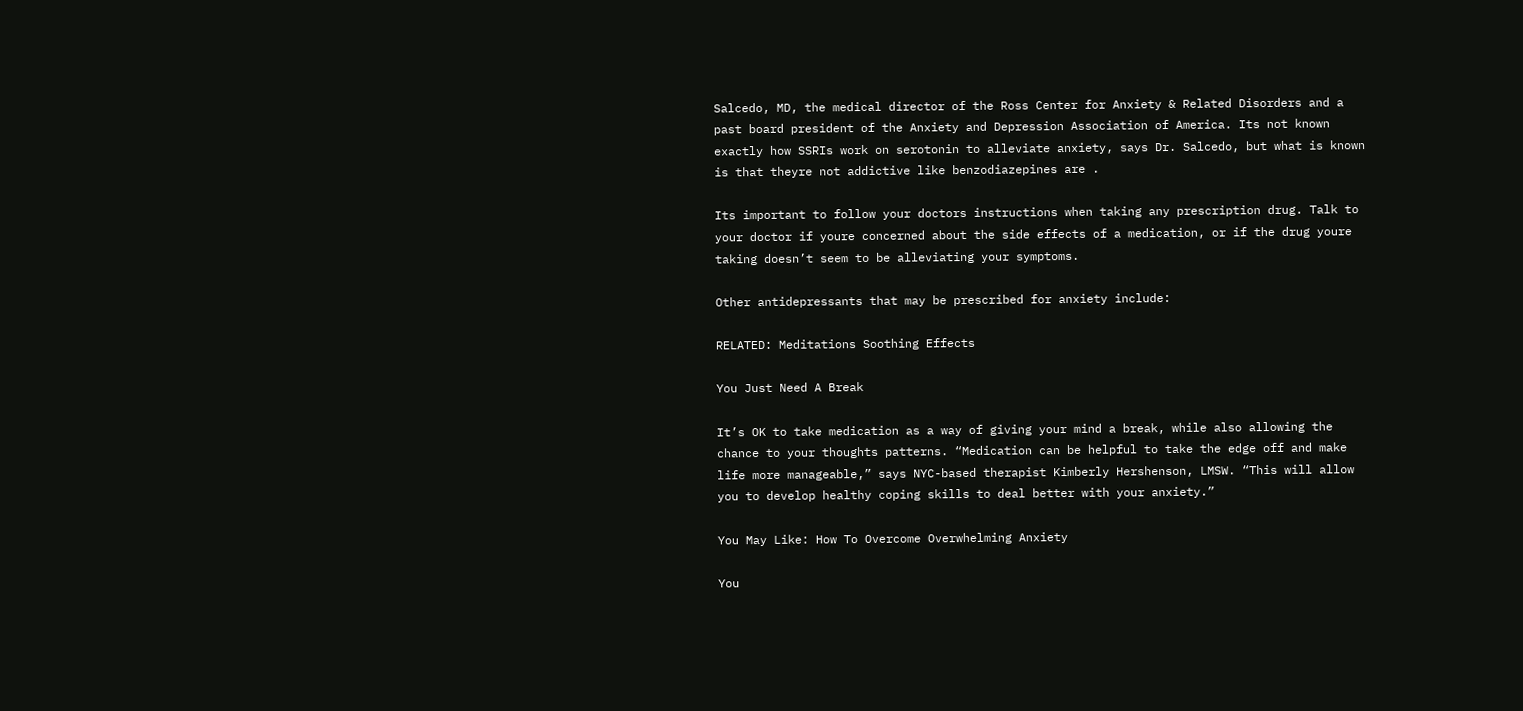Salcedo, MD, the medical director of the Ross Center for Anxiety & Related Disorders and a past board president of the Anxiety and Depression Association of America. Its not known exactly how SSRIs work on serotonin to alleviate anxiety, says Dr. Salcedo, but what is known is that theyre not addictive like benzodiazepines are .

Its important to follow your doctors instructions when taking any prescription drug. Talk to your doctor if youre concerned about the side effects of a medication, or if the drug youre taking doesn’t seem to be alleviating your symptoms.

Other antidepressants that may be prescribed for anxiety include:

RELATED: Meditations Soothing Effects

You Just Need A Break

It’s OK to take medication as a way of giving your mind a break, while also allowing the chance to your thoughts patterns. “Medication can be helpful to take the edge off and make life more manageable,” says NYC-based therapist Kimberly Hershenson, LMSW. “This will allow you to develop healthy coping skills to deal better with your anxiety.”

You May Like: How To Overcome Overwhelming Anxiety

You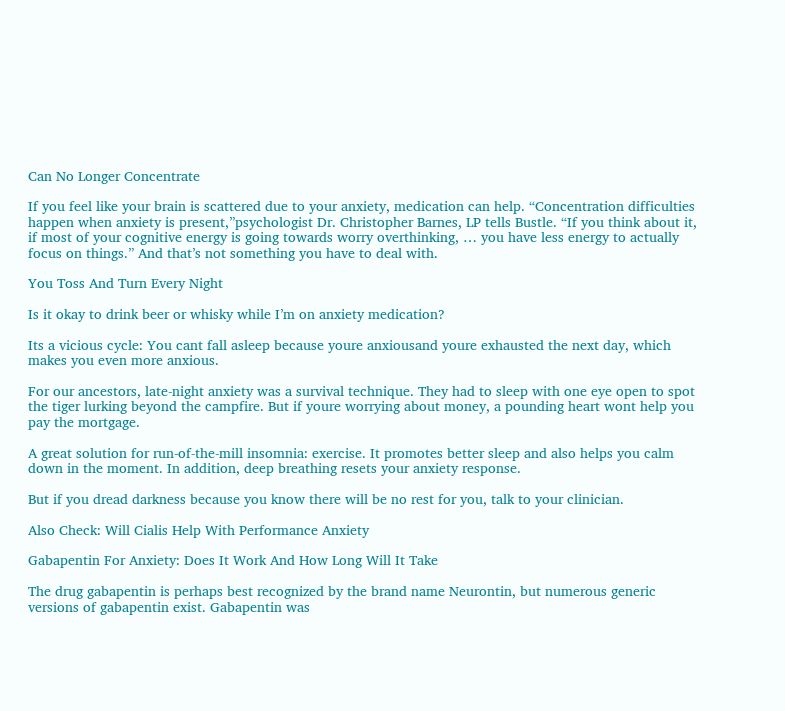Can No Longer Concentrate

If you feel like your brain is scattered due to your anxiety, medication can help. “Concentration difficulties happen when anxiety is present,”psychologist Dr. Christopher Barnes, LP tells Bustle. “If you think about it, if most of your cognitive energy is going towards worry overthinking, … you have less energy to actually focus on things.” And that’s not something you have to deal with.

You Toss And Turn Every Night

Is it okay to drink beer or whisky while I’m on anxiety medication?

Its a vicious cycle: You cant fall asleep because youre anxiousand youre exhausted the next day, which makes you even more anxious.

For our ancestors, late-night anxiety was a survival technique. They had to sleep with one eye open to spot the tiger lurking beyond the campfire. But if youre worrying about money, a pounding heart wont help you pay the mortgage.

A great solution for run-of-the-mill insomnia: exercise. It promotes better sleep and also helps you calm down in the moment. In addition, deep breathing resets your anxiety response.

But if you dread darkness because you know there will be no rest for you, talk to your clinician.

Also Check: Will Cialis Help With Performance Anxiety

Gabapentin For Anxiety: Does It Work And How Long Will It Take

The drug gabapentin is perhaps best recognized by the brand name Neurontin, but numerous generic versions of gabapentin exist. Gabapentin was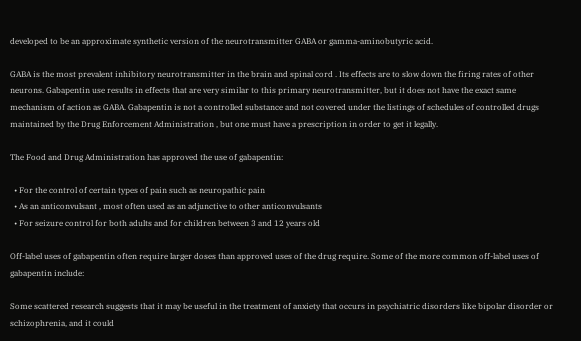developed to be an approximate synthetic version of the neurotransmitter GABA or gamma-aminobutyric acid.

GABA is the most prevalent inhibitory neurotransmitter in the brain and spinal cord . Its effects are to slow down the firing rates of other neurons. Gabapentin use results in effects that are very similar to this primary neurotransmitter, but it does not have the exact same mechanism of action as GABA. Gabapentin is not a controlled substance and not covered under the listings of schedules of controlled drugs maintained by the Drug Enforcement Administration , but one must have a prescription in order to get it legally.

The Food and Drug Administration has approved the use of gabapentin:

  • For the control of certain types of pain such as neuropathic pain
  • As an anticonvulsant , most often used as an adjunctive to other anticonvulsants
  • For seizure control for both adults and for children between 3 and 12 years old

Off-label uses of gabapentin often require larger doses than approved uses of the drug require. Some of the more common off-label uses of gabapentin include:

Some scattered research suggests that it may be useful in the treatment of anxiety that occurs in psychiatric disorders like bipolar disorder or schizophrenia, and it could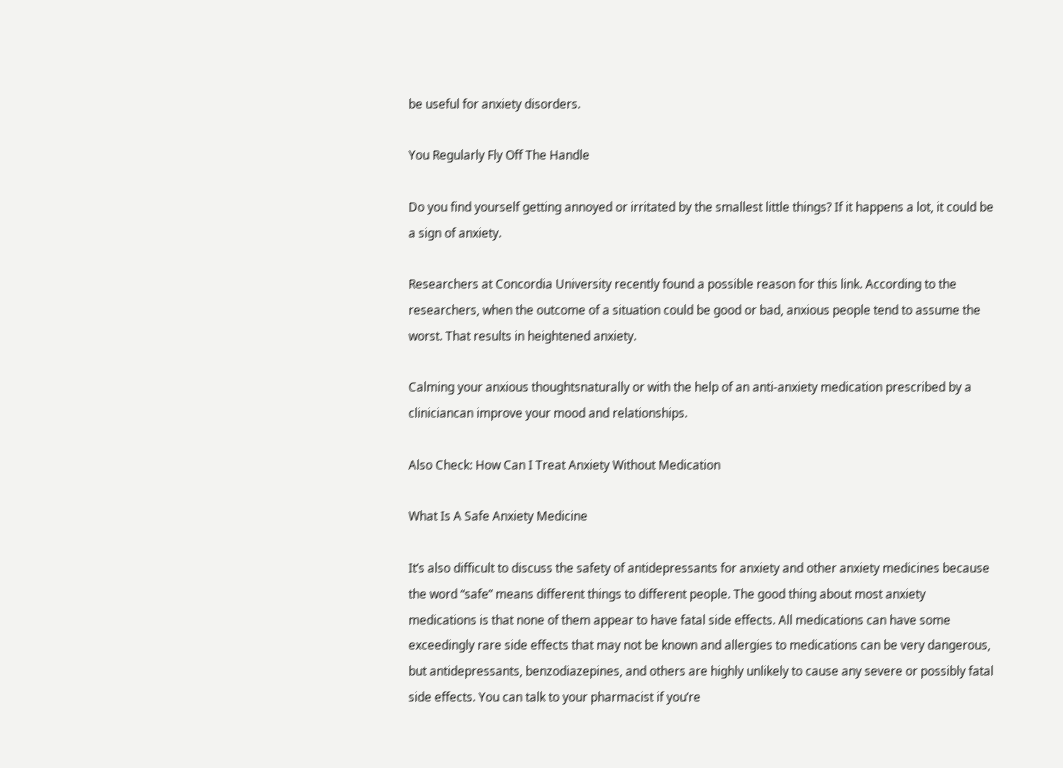be useful for anxiety disorders.

You Regularly Fly Off The Handle

Do you find yourself getting annoyed or irritated by the smallest little things? If it happens a lot, it could be a sign of anxiety.

Researchers at Concordia University recently found a possible reason for this link. According to the researchers, when the outcome of a situation could be good or bad, anxious people tend to assume the worst. That results in heightened anxiety.

Calming your anxious thoughtsnaturally or with the help of an anti-anxiety medication prescribed by a cliniciancan improve your mood and relationships.

Also Check: How Can I Treat Anxiety Without Medication

What Is A Safe Anxiety Medicine

It’s also difficult to discuss the safety of antidepressants for anxiety and other anxiety medicines because the word “safe” means different things to different people. The good thing about most anxiety medications is that none of them appear to have fatal side effects. All medications can have some exceedingly rare side effects that may not be known and allergies to medications can be very dangerous, but antidepressants, benzodiazepines, and others are highly unlikely to cause any severe or possibly fatal side effects. You can talk to your pharmacist if you’re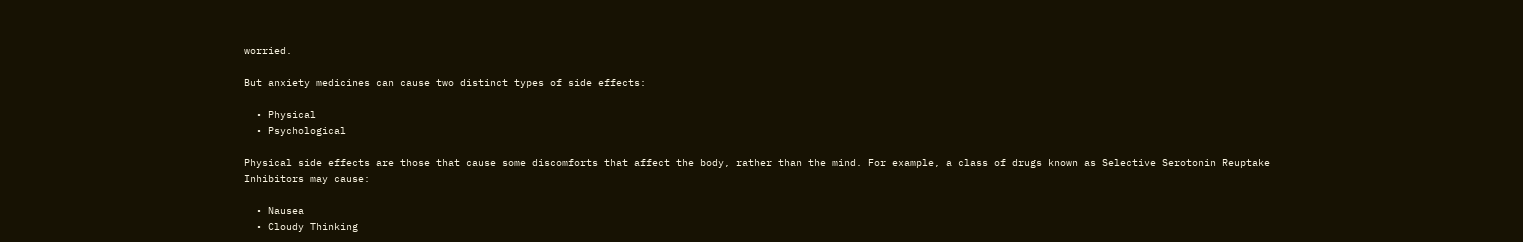worried.

But anxiety medicines can cause two distinct types of side effects:

  • Physical
  • Psychological

Physical side effects are those that cause some discomforts that affect the body, rather than the mind. For example, a class of drugs known as Selective Serotonin Reuptake Inhibitors may cause:

  • Nausea
  • Cloudy Thinking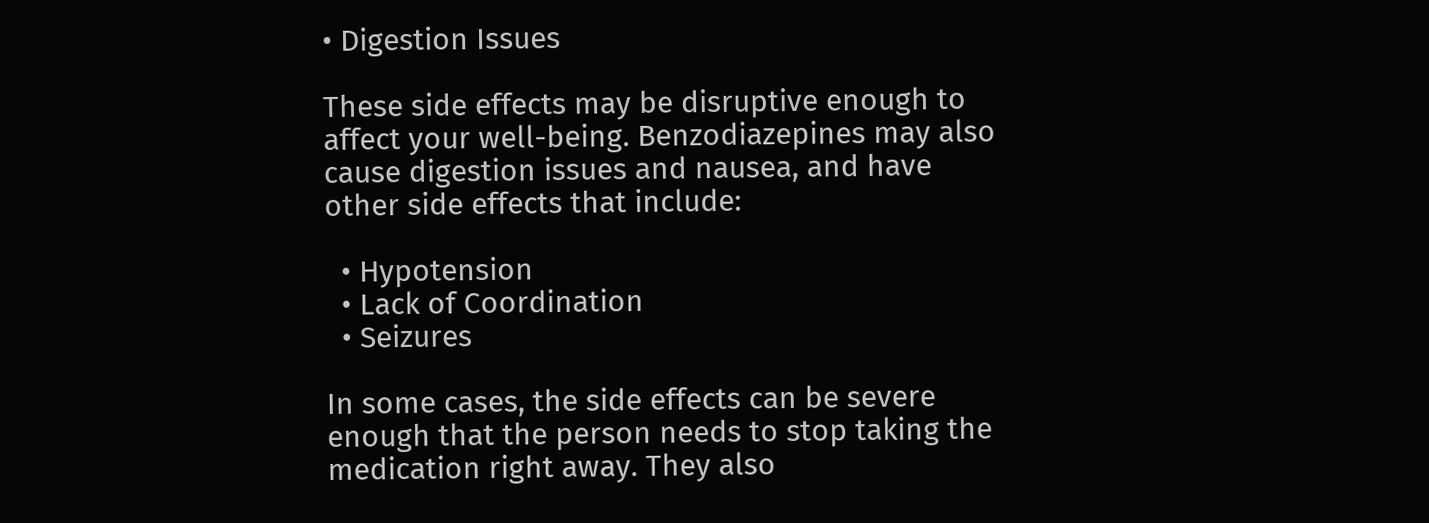• Digestion Issues

These side effects may be disruptive enough to affect your well-being. Benzodiazepines may also cause digestion issues and nausea, and have other side effects that include:

  • Hypotension
  • Lack of Coordination
  • Seizures

In some cases, the side effects can be severe enough that the person needs to stop taking the medication right away. They also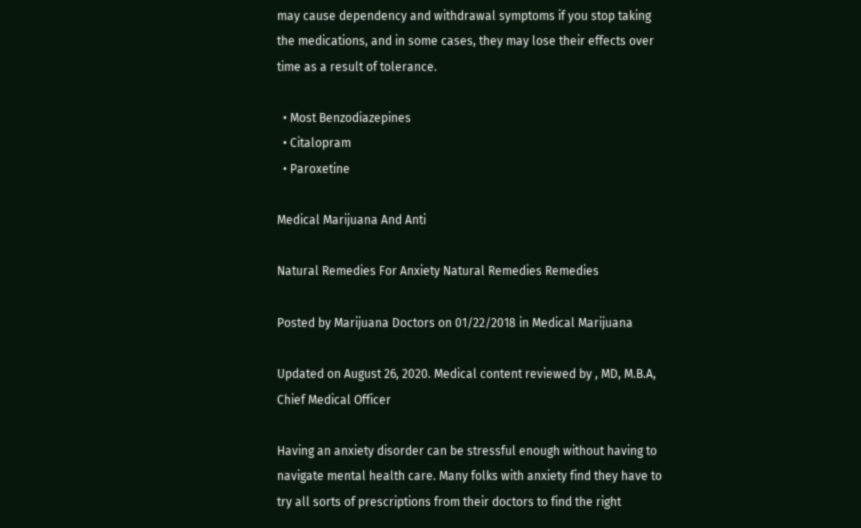may cause dependency and withdrawal symptoms if you stop taking the medications, and in some cases, they may lose their effects over time as a result of tolerance.

  • Most Benzodiazepines
  • Citalopram
  • Paroxetine

Medical Marijuana And Anti

Natural Remedies For Anxiety Natural Remedies Remedies

Posted by Marijuana Doctors on 01/22/2018 in Medical Marijuana

Updated on August 26, 2020. Medical content reviewed by , MD, M.B.A, Chief Medical Officer

Having an anxiety disorder can be stressful enough without having to navigate mental health care. Many folks with anxiety find they have to try all sorts of prescriptions from their doctors to find the right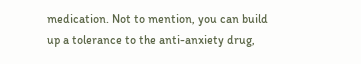medication. Not to mention, you can build up a tolerance to the anti-anxiety drug,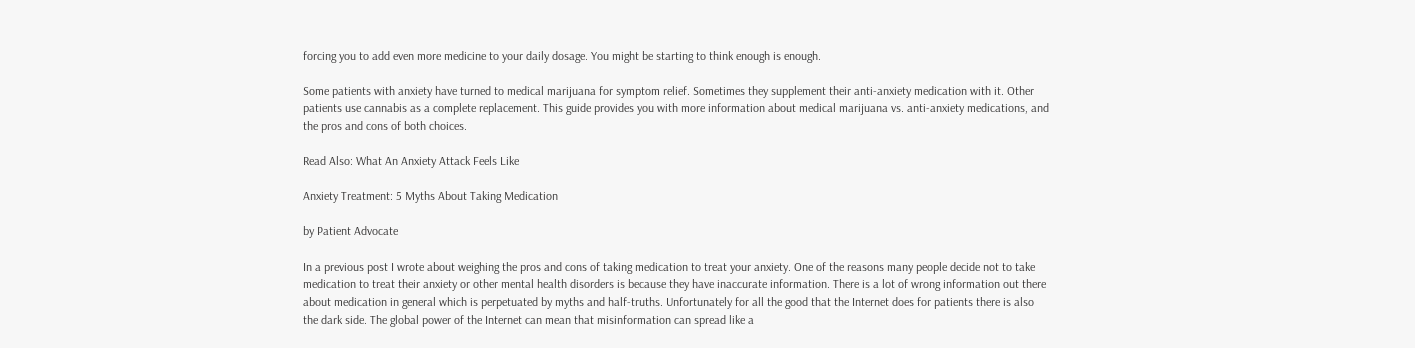forcing you to add even more medicine to your daily dosage. You might be starting to think enough is enough.

Some patients with anxiety have turned to medical marijuana for symptom relief. Sometimes they supplement their anti-anxiety medication with it. Other patients use cannabis as a complete replacement. This guide provides you with more information about medical marijuana vs. anti-anxiety medications, and the pros and cons of both choices.

Read Also: What An Anxiety Attack Feels Like

Anxiety Treatment: 5 Myths About Taking Medication

by Patient Advocate

In a previous post I wrote about weighing the pros and cons of taking medication to treat your anxiety. One of the reasons many people decide not to take medication to treat their anxiety or other mental health disorders is because they have inaccurate information. There is a lot of wrong information out there about medication in general which is perpetuated by myths and half-truths. Unfortunately for all the good that the Internet does for patients there is also the dark side. The global power of the Internet can mean that misinformation can spread like a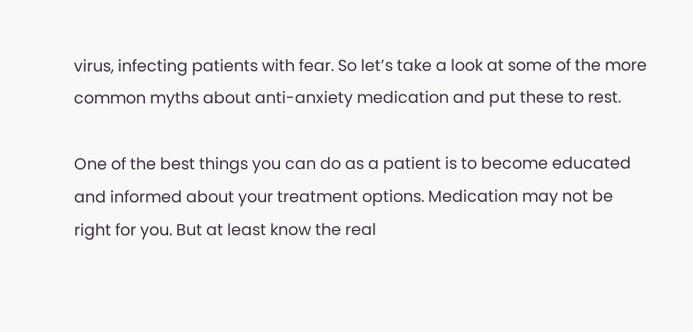virus, infecting patients with fear. So let’s take a look at some of the more common myths about anti-anxiety medication and put these to rest.

One of the best things you can do as a patient is to become educated and informed about your treatment options. Medication may not be right for you. But at least know the real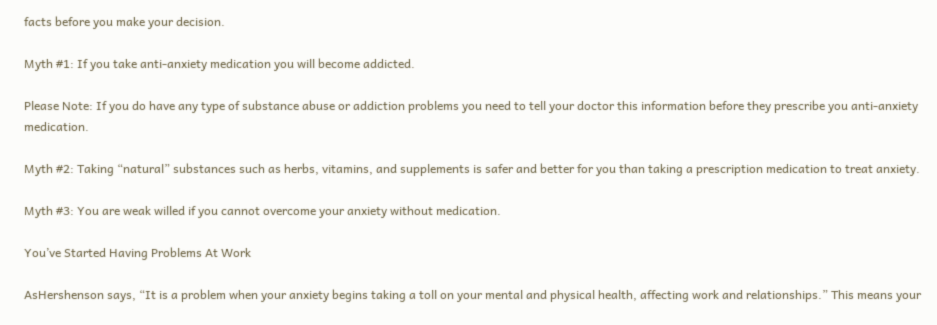facts before you make your decision.

Myth #1: If you take anti-anxiety medication you will become addicted.

Please Note: If you do have any type of substance abuse or addiction problems you need to tell your doctor this information before they prescribe you anti-anxiety medication.

Myth #2: Taking “natural” substances such as herbs, vitamins, and supplements is safer and better for you than taking a prescription medication to treat anxiety.

Myth #3: You are weak willed if you cannot overcome your anxiety without medication.

You’ve Started Having Problems At Work

AsHershenson says, “It is a problem when your anxiety begins taking a toll on your mental and physical health, affecting work and relationships.” This means your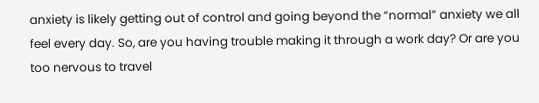anxiety is likely getting out of control and going beyond the “normal” anxiety we all feel every day. So, are you having trouble making it through a work day? Or are you too nervous to travel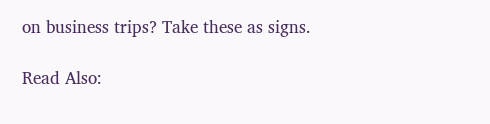on business trips? Take these as signs.

Read Also: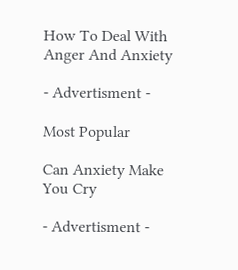How To Deal With Anger And Anxiety

- Advertisment -

Most Popular

Can Anxiety Make You Cry

- Advertisment -